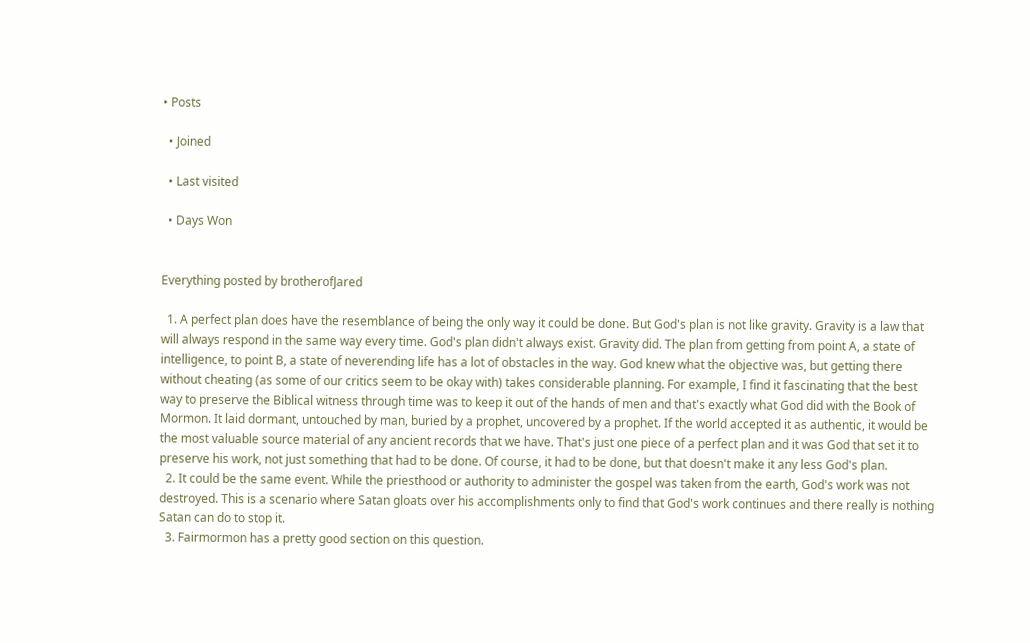• Posts

  • Joined

  • Last visited

  • Days Won


Everything posted by brotherofJared

  1. A perfect plan does have the resemblance of being the only way it could be done. But God's plan is not like gravity. Gravity is a law that will always respond in the same way every time. God's plan didn't always exist. Gravity did. The plan from getting from point A, a state of intelligence, to point B, a state of neverending life has a lot of obstacles in the way. God knew what the objective was, but getting there without cheating (as some of our critics seem to be okay with) takes considerable planning. For example, I find it fascinating that the best way to preserve the Biblical witness through time was to keep it out of the hands of men and that's exactly what God did with the Book of Mormon. It laid dormant, untouched by man, buried by a prophet, uncovered by a prophet. If the world accepted it as authentic, it would be the most valuable source material of any ancient records that we have. That's just one piece of a perfect plan and it was God that set it to preserve his work, not just something that had to be done. Of course, it had to be done, but that doesn't make it any less God's plan.
  2. It could be the same event. While the priesthood or authority to administer the gospel was taken from the earth, God's work was not destroyed. This is a scenario where Satan gloats over his accomplishments only to find that God's work continues and there really is nothing Satan can do to stop it.
  3. Fairmormon has a pretty good section on this question.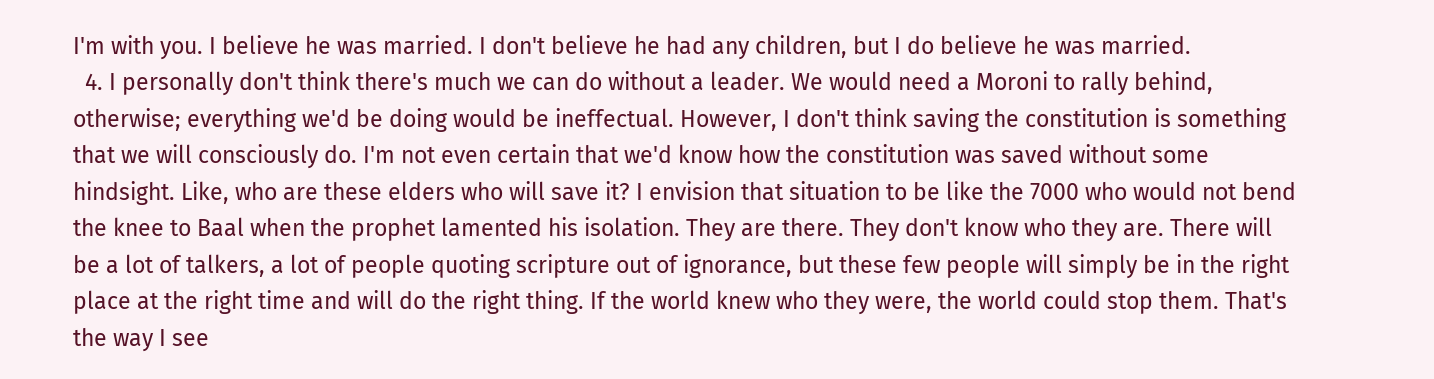I'm with you. I believe he was married. I don't believe he had any children, but I do believe he was married.
  4. I personally don't think there's much we can do without a leader. We would need a Moroni to rally behind, otherwise; everything we'd be doing would be ineffectual. However, I don't think saving the constitution is something that we will consciously do. I'm not even certain that we'd know how the constitution was saved without some hindsight. Like, who are these elders who will save it? I envision that situation to be like the 7000 who would not bend the knee to Baal when the prophet lamented his isolation. They are there. They don't know who they are. There will be a lot of talkers, a lot of people quoting scripture out of ignorance, but these few people will simply be in the right place at the right time and will do the right thing. If the world knew who they were, the world could stop them. That's the way I see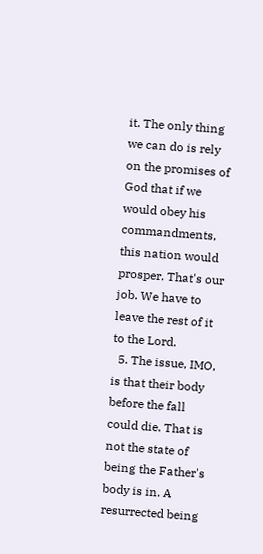it. The only thing we can do is rely on the promises of God that if we would obey his commandments, this nation would prosper. That's our job. We have to leave the rest of it to the Lord.
  5. The issue, IMO, is that their body before the fall could die. That is not the state of being the Father's body is in. A resurrected being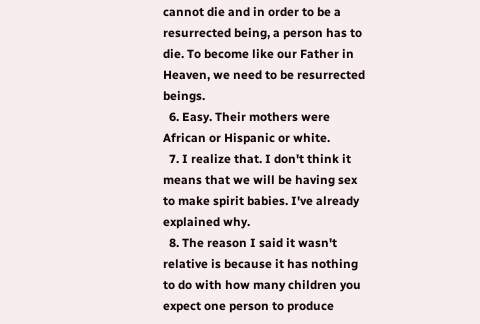cannot die and in order to be a resurrected being, a person has to die. To become like our Father in Heaven, we need to be resurrected beings.
  6. Easy. Their mothers were African or Hispanic or white.
  7. I realize that. I don't think it means that we will be having sex to make spirit babies. I've already explained why.
  8. The reason I said it wasn't relative is because it has nothing to do with how many children you expect one person to produce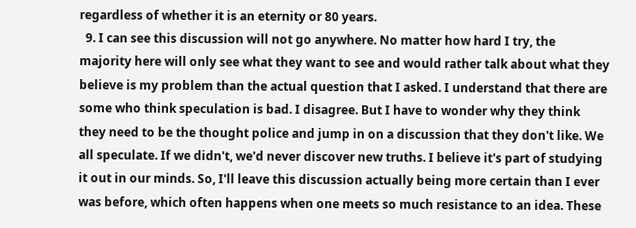regardless of whether it is an eternity or 80 years.
  9. I can see this discussion will not go anywhere. No matter how hard I try, the majority here will only see what they want to see and would rather talk about what they believe is my problem than the actual question that I asked. I understand that there are some who think speculation is bad. I disagree. But I have to wonder why they think they need to be the thought police and jump in on a discussion that they don't like. We all speculate. If we didn't, we'd never discover new truths. I believe it's part of studying it out in our minds. So, I'll leave this discussion actually being more certain than I ever was before, which often happens when one meets so much resistance to an idea. These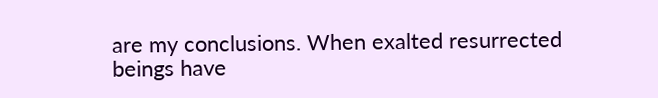are my conclusions. When exalted resurrected beings have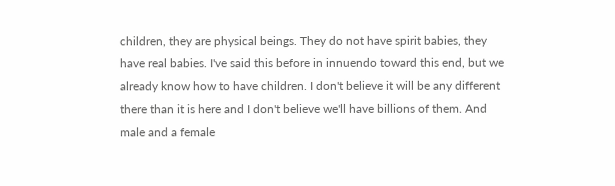children, they are physical beings. They do not have spirit babies, they have real babies. I've said this before in innuendo toward this end, but we already know how to have children. I don't believe it will be any different there than it is here and I don't believe we'll have billions of them. And male and a female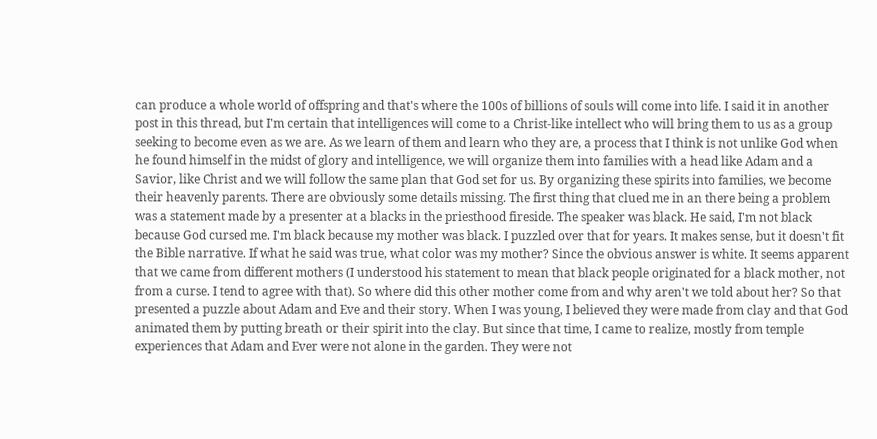can produce a whole world of offspring and that's where the 100s of billions of souls will come into life. I said it in another post in this thread, but I'm certain that intelligences will come to a Christ-like intellect who will bring them to us as a group seeking to become even as we are. As we learn of them and learn who they are, a process that I think is not unlike God when he found himself in the midst of glory and intelligence, we will organize them into families with a head like Adam and a Savior, like Christ and we will follow the same plan that God set for us. By organizing these spirits into families, we become their heavenly parents. There are obviously some details missing. The first thing that clued me in an there being a problem was a statement made by a presenter at a blacks in the priesthood fireside. The speaker was black. He said, I'm not black because God cursed me. I'm black because my mother was black. I puzzled over that for years. It makes sense, but it doesn't fit the Bible narrative. If what he said was true, what color was my mother? Since the obvious answer is white. It seems apparent that we came from different mothers (I understood his statement to mean that black people originated for a black mother, not from a curse. I tend to agree with that). So where did this other mother come from and why aren't we told about her? So that presented a puzzle about Adam and Eve and their story. When I was young, I believed they were made from clay and that God animated them by putting breath or their spirit into the clay. But since that time, I came to realize, mostly from temple experiences that Adam and Ever were not alone in the garden. They were not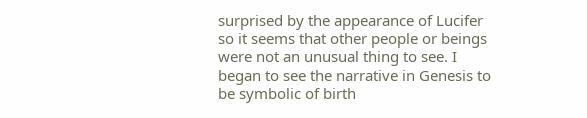surprised by the appearance of Lucifer so it seems that other people or beings were not an unusual thing to see. I began to see the narrative in Genesis to be symbolic of birth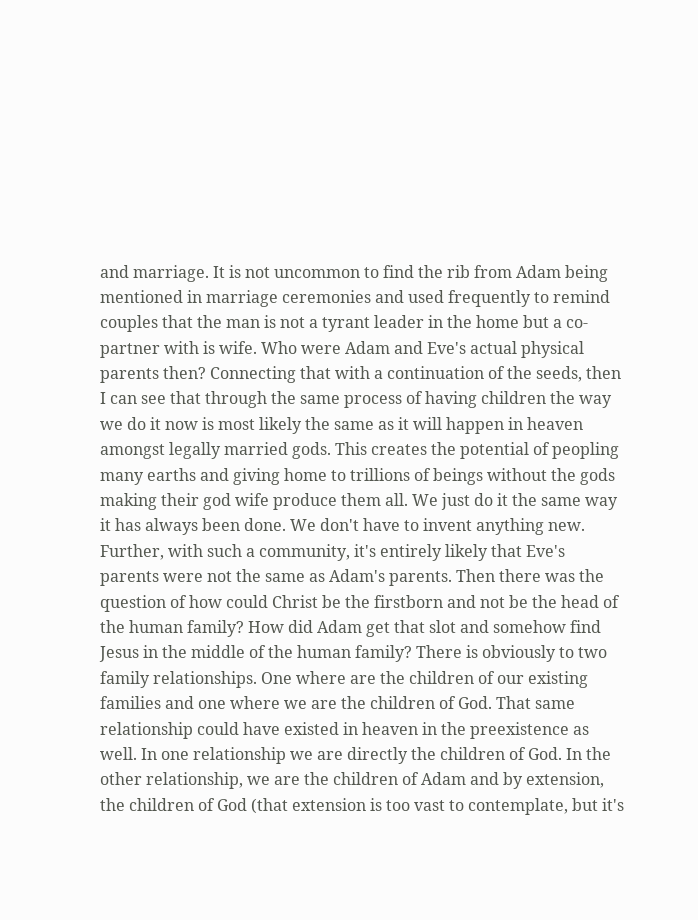and marriage. It is not uncommon to find the rib from Adam being mentioned in marriage ceremonies and used frequently to remind couples that the man is not a tyrant leader in the home but a co-partner with is wife. Who were Adam and Eve's actual physical parents then? Connecting that with a continuation of the seeds, then I can see that through the same process of having children the way we do it now is most likely the same as it will happen in heaven amongst legally married gods. This creates the potential of peopling many earths and giving home to trillions of beings without the gods making their god wife produce them all. We just do it the same way it has always been done. We don't have to invent anything new. Further, with such a community, it's entirely likely that Eve's parents were not the same as Adam's parents. Then there was the question of how could Christ be the firstborn and not be the head of the human family? How did Adam get that slot and somehow find Jesus in the middle of the human family? There is obviously to two family relationships. One where are the children of our existing families and one where we are the children of God. That same relationship could have existed in heaven in the preexistence as well. In one relationship we are directly the children of God. In the other relationship, we are the children of Adam and by extension, the children of God (that extension is too vast to contemplate, but it's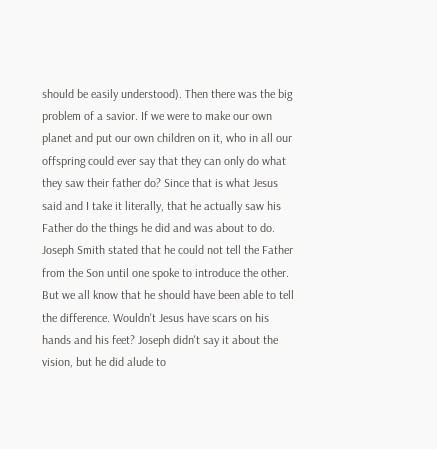should be easily understood). Then there was the big problem of a savior. If we were to make our own planet and put our own children on it, who in all our offspring could ever say that they can only do what they saw their father do? Since that is what Jesus said and I take it literally, that he actually saw his Father do the things he did and was about to do. Joseph Smith stated that he could not tell the Father from the Son until one spoke to introduce the other. But we all know that he should have been able to tell the difference. Wouldn't Jesus have scars on his hands and his feet? Joseph didn't say it about the vision, but he did alude to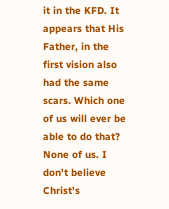it in the KFD. It appears that His Father, in the first vision also had the same scars. Which one of us will ever be able to do that? None of us. I don't believe Christ's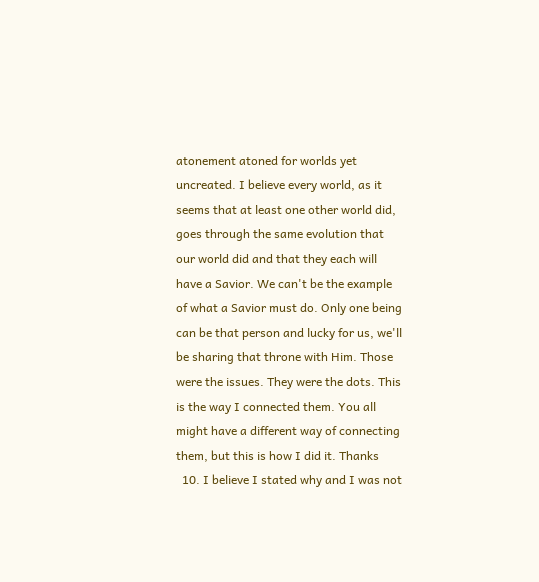atonement atoned for worlds yet uncreated. I believe every world, as it seems that at least one other world did, goes through the same evolution that our world did and that they each will have a Savior. We can't be the example of what a Savior must do. Only one being can be that person and lucky for us, we'll be sharing that throne with Him. Those were the issues. They were the dots. This is the way I connected them. You all might have a different way of connecting them, but this is how I did it. Thanks
  10. I believe I stated why and I was not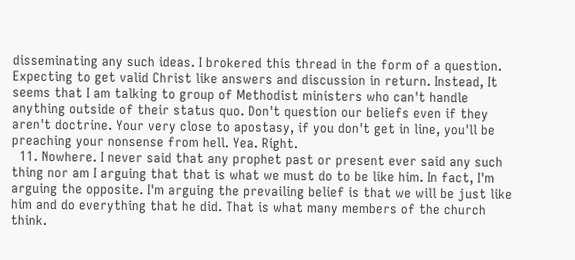disseminating any such ideas. I brokered this thread in the form of a question. Expecting to get valid Christ like answers and discussion in return. Instead, It seems that I am talking to group of Methodist ministers who can't handle anything outside of their status quo. Don't question our beliefs even if they aren't doctrine. Your very close to apostasy, if you don't get in line, you'll be preaching your nonsense from hell. Yea. Right.
  11. Nowhere. I never said that any prophet past or present ever said any such thing nor am I arguing that that is what we must do to be like him. In fact, I'm arguing the opposite. I'm arguing the prevailing belief is that we will be just like him and do everything that he did. That is what many members of the church think.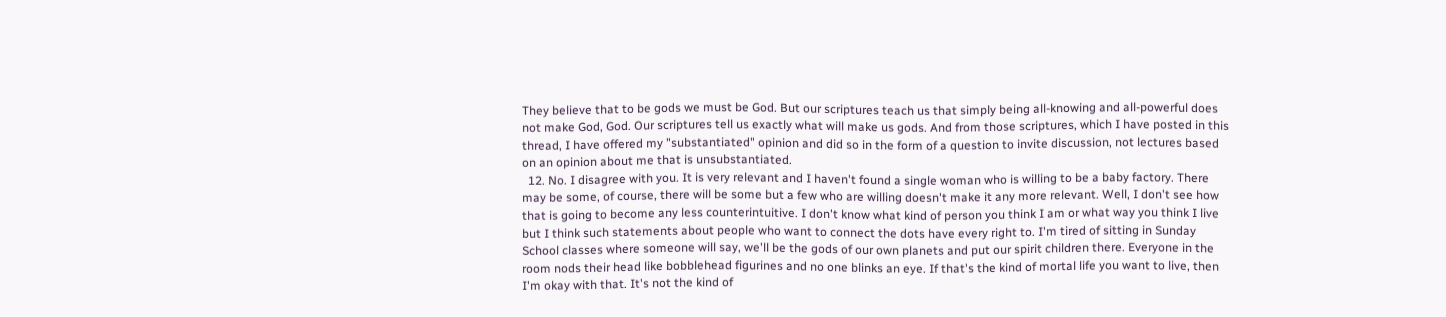They believe that to be gods we must be God. But our scriptures teach us that simply being all-knowing and all-powerful does not make God, God. Our scriptures tell us exactly what will make us gods. And from those scriptures, which I have posted in this thread, I have offered my "substantiated" opinion and did so in the form of a question to invite discussion, not lectures based on an opinion about me that is unsubstantiated.
  12. No. I disagree with you. It is very relevant and I haven't found a single woman who is willing to be a baby factory. There may be some, of course, there will be some but a few who are willing doesn't make it any more relevant. Well, I don't see how that is going to become any less counterintuitive. I don't know what kind of person you think I am or what way you think I live but I think such statements about people who want to connect the dots have every right to. I'm tired of sitting in Sunday School classes where someone will say, we'll be the gods of our own planets and put our spirit children there. Everyone in the room nods their head like bobblehead figurines and no one blinks an eye. If that's the kind of mortal life you want to live, then I'm okay with that. It's not the kind of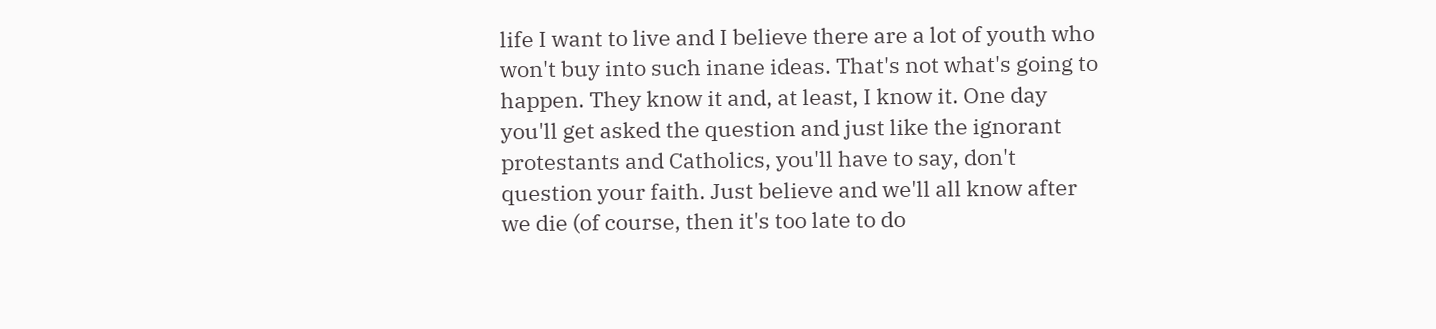life I want to live and I believe there are a lot of youth who won't buy into such inane ideas. That's not what's going to happen. They know it and, at least, I know it. One day you'll get asked the question and just like the ignorant protestants and Catholics, you'll have to say, don't question your faith. Just believe and we'll all know after we die (of course, then it's too late to do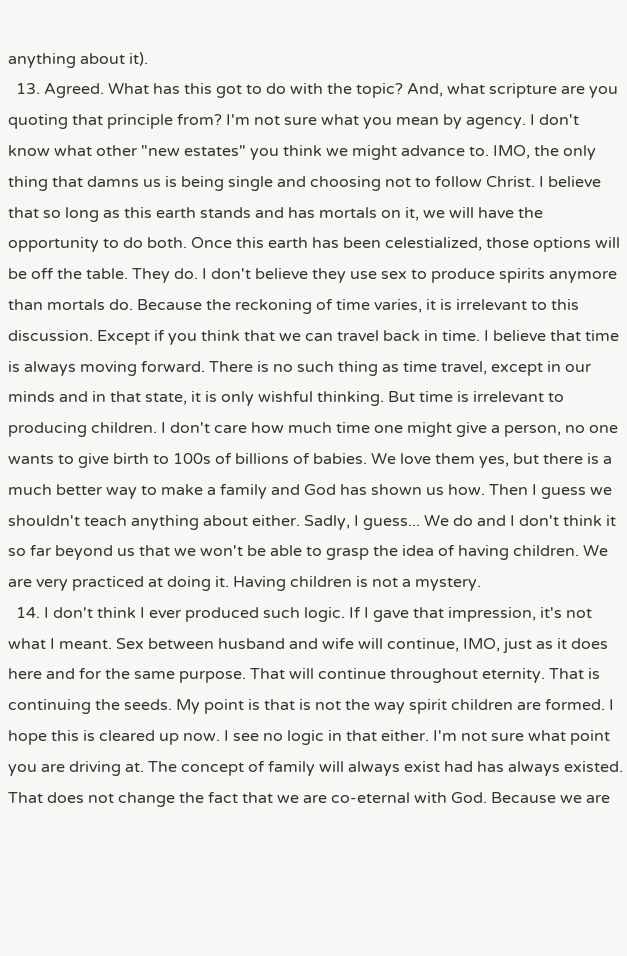anything about it).
  13. Agreed. What has this got to do with the topic? And, what scripture are you quoting that principle from? I'm not sure what you mean by agency. I don't know what other "new estates" you think we might advance to. IMO, the only thing that damns us is being single and choosing not to follow Christ. I believe that so long as this earth stands and has mortals on it, we will have the opportunity to do both. Once this earth has been celestialized, those options will be off the table. They do. I don't believe they use sex to produce spirits anymore than mortals do. Because the reckoning of time varies, it is irrelevant to this discussion. Except if you think that we can travel back in time. I believe that time is always moving forward. There is no such thing as time travel, except in our minds and in that state, it is only wishful thinking. But time is irrelevant to producing children. I don't care how much time one might give a person, no one wants to give birth to 100s of billions of babies. We love them yes, but there is a much better way to make a family and God has shown us how. Then I guess we shouldn't teach anything about either. Sadly, I guess... We do and I don't think it so far beyond us that we won't be able to grasp the idea of having children. We are very practiced at doing it. Having children is not a mystery.
  14. I don't think I ever produced such logic. If I gave that impression, it's not what I meant. Sex between husband and wife will continue, IMO, just as it does here and for the same purpose. That will continue throughout eternity. That is continuing the seeds. My point is that is not the way spirit children are formed. I hope this is cleared up now. I see no logic in that either. I'm not sure what point you are driving at. The concept of family will always exist had has always existed. That does not change the fact that we are co-eternal with God. Because we are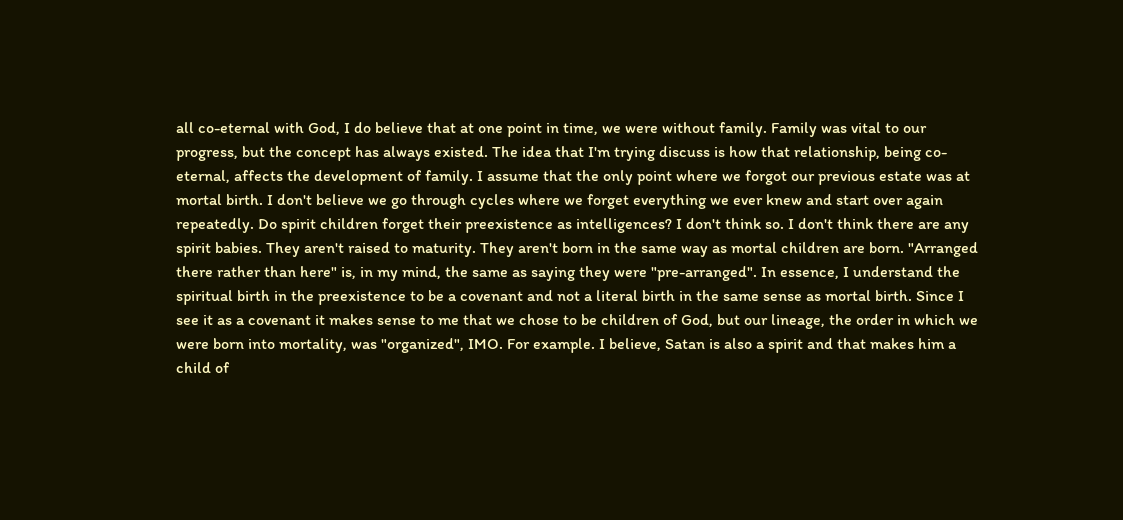all co-eternal with God, I do believe that at one point in time, we were without family. Family was vital to our progress, but the concept has always existed. The idea that I'm trying discuss is how that relationship, being co-eternal, affects the development of family. I assume that the only point where we forgot our previous estate was at mortal birth. I don't believe we go through cycles where we forget everything we ever knew and start over again repeatedly. Do spirit children forget their preexistence as intelligences? I don't think so. I don't think there are any spirit babies. They aren't raised to maturity. They aren't born in the same way as mortal children are born. "Arranged there rather than here" is, in my mind, the same as saying they were "pre-arranged". In essence, I understand the spiritual birth in the preexistence to be a covenant and not a literal birth in the same sense as mortal birth. Since I see it as a covenant it makes sense to me that we chose to be children of God, but our lineage, the order in which we were born into mortality, was "organized", IMO. For example. I believe, Satan is also a spirit and that makes him a child of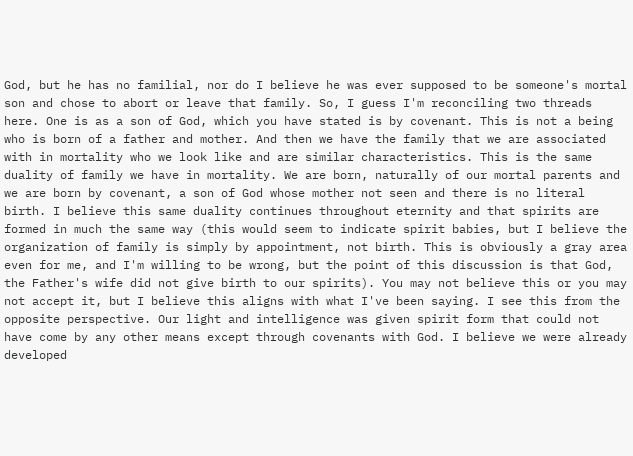God, but he has no familial, nor do I believe he was ever supposed to be someone's mortal son and chose to abort or leave that family. So, I guess I'm reconciling two threads here. One is as a son of God, which you have stated is by covenant. This is not a being who is born of a father and mother. And then we have the family that we are associated with in mortality who we look like and are similar characteristics. This is the same duality of family we have in mortality. We are born, naturally of our mortal parents and we are born by covenant, a son of God whose mother not seen and there is no literal birth. I believe this same duality continues throughout eternity and that spirits are formed in much the same way (this would seem to indicate spirit babies, but I believe the organization of family is simply by appointment, not birth. This is obviously a gray area even for me, and I'm willing to be wrong, but the point of this discussion is that God, the Father's wife did not give birth to our spirits). You may not believe this or you may not accept it, but I believe this aligns with what I've been saying. I see this from the opposite perspective. Our light and intelligence was given spirit form that could not have come by any other means except through covenants with God. I believe we were already developed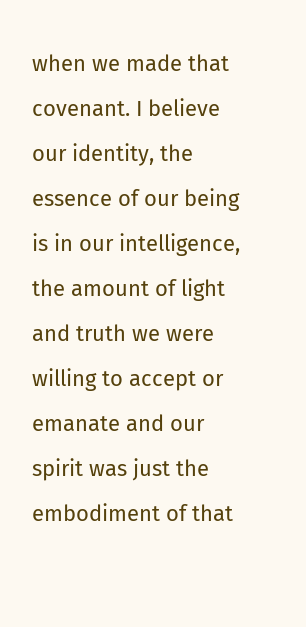when we made that covenant. I believe our identity, the essence of our being is in our intelligence, the amount of light and truth we were willing to accept or emanate and our spirit was just the embodiment of that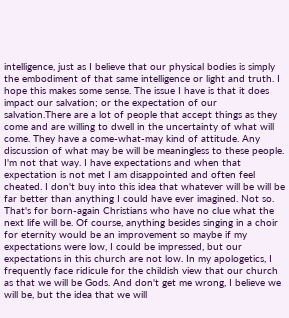intelligence, just as I believe that our physical bodies is simply the embodiment of that same intelligence or light and truth. I hope this makes some sense. The issue I have is that it does impact our salvation; or the expectation of our salvation.There are a lot of people that accept things as they come and are willing to dwell in the uncertainty of what will come. They have a come-what-may kind of attitude. Any discussion of what may be will be meaningless to these people. I'm not that way. I have expectations and when that expectation is not met I am disappointed and often feel cheated. I don't buy into this idea that whatever will be will be far better than anything I could have ever imagined. Not so. That's for born-again Christians who have no clue what the next life will be. Of course, anything besides singing in a choir for eternity would be an improvement so maybe if my expectations were low, I could be impressed, but our expectations in this church are not low. In my apologetics, I frequently face ridicule for the childish view that our church as that we will be Gods. And don't get me wrong, I believe we will be, but the idea that we will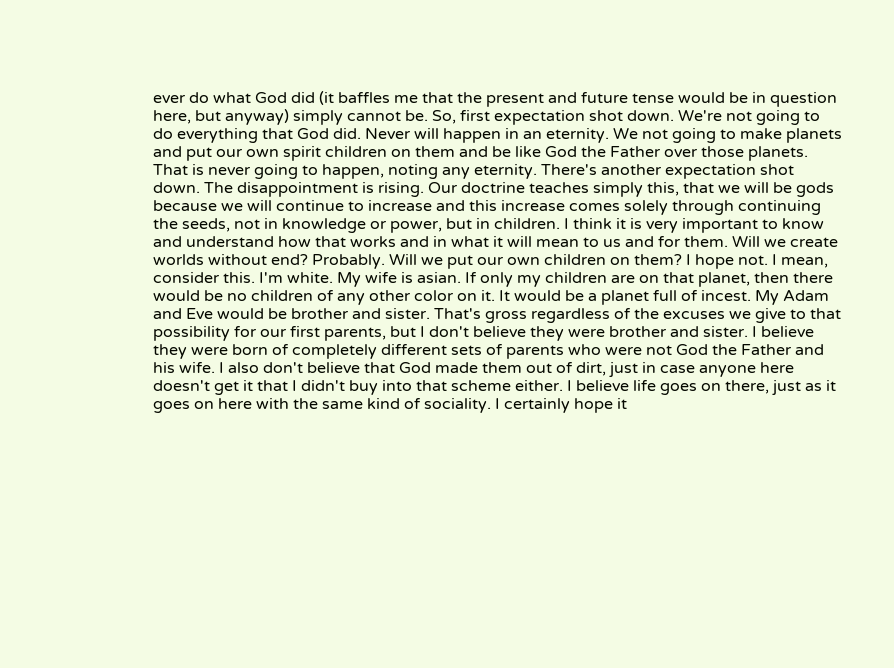ever do what God did (it baffles me that the present and future tense would be in question here, but anyway) simply cannot be. So, first expectation shot down. We're not going to do everything that God did. Never will happen in an eternity. We not going to make planets and put our own spirit children on them and be like God the Father over those planets. That is never going to happen, noting any eternity. There's another expectation shot down. The disappointment is rising. Our doctrine teaches simply this, that we will be gods because we will continue to increase and this increase comes solely through continuing the seeds, not in knowledge or power, but in children. I think it is very important to know and understand how that works and in what it will mean to us and for them. Will we create worlds without end? Probably. Will we put our own children on them? I hope not. I mean, consider this. I'm white. My wife is asian. If only my children are on that planet, then there would be no children of any other color on it. It would be a planet full of incest. My Adam and Eve would be brother and sister. That's gross regardless of the excuses we give to that possibility for our first parents, but I don't believe they were brother and sister. I believe they were born of completely different sets of parents who were not God the Father and his wife. I also don't believe that God made them out of dirt, just in case anyone here doesn't get it that I didn't buy into that scheme either. I believe life goes on there, just as it goes on here with the same kind of sociality. I certainly hope it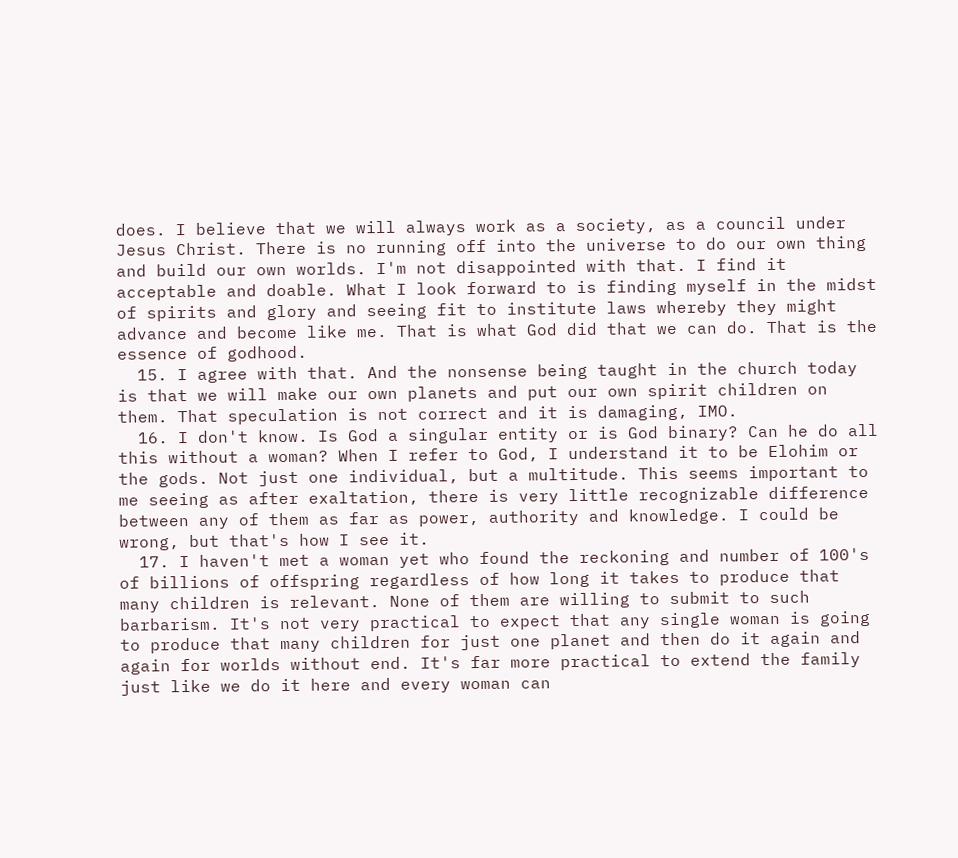does. I believe that we will always work as a society, as a council under Jesus Christ. There is no running off into the universe to do our own thing and build our own worlds. I'm not disappointed with that. I find it acceptable and doable. What I look forward to is finding myself in the midst of spirits and glory and seeing fit to institute laws whereby they might advance and become like me. That is what God did that we can do. That is the essence of godhood.
  15. I agree with that. And the nonsense being taught in the church today is that we will make our own planets and put our own spirit children on them. That speculation is not correct and it is damaging, IMO.
  16. I don't know. Is God a singular entity or is God binary? Can he do all this without a woman? When I refer to God, I understand it to be Elohim or the gods. Not just one individual, but a multitude. This seems important to me seeing as after exaltation, there is very little recognizable difference between any of them as far as power, authority and knowledge. I could be wrong, but that's how I see it.
  17. I haven't met a woman yet who found the reckoning and number of 100's of billions of offspring regardless of how long it takes to produce that many children is relevant. None of them are willing to submit to such barbarism. It's not very practical to expect that any single woman is going to produce that many children for just one planet and then do it again and again for worlds without end. It's far more practical to extend the family just like we do it here and every woman can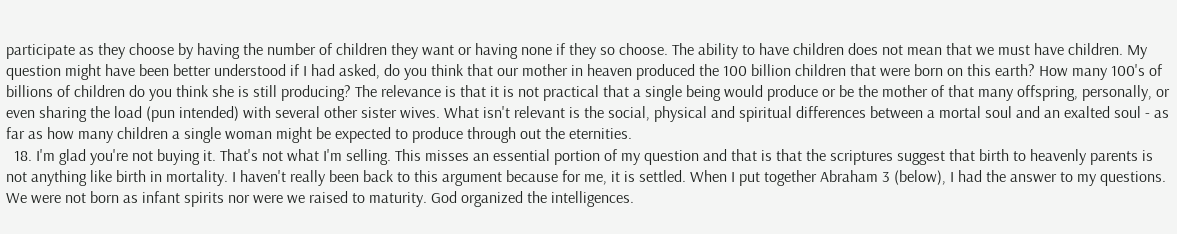participate as they choose by having the number of children they want or having none if they so choose. The ability to have children does not mean that we must have children. My question might have been better understood if I had asked, do you think that our mother in heaven produced the 100 billion children that were born on this earth? How many 100's of billions of children do you think she is still producing? The relevance is that it is not practical that a single being would produce or be the mother of that many offspring, personally, or even sharing the load (pun intended) with several other sister wives. What isn't relevant is the social, physical and spiritual differences between a mortal soul and an exalted soul - as far as how many children a single woman might be expected to produce through out the eternities.
  18. I'm glad you're not buying it. That's not what I'm selling. This misses an essential portion of my question and that is that the scriptures suggest that birth to heavenly parents is not anything like birth in mortality. I haven't really been back to this argument because for me, it is settled. When I put together Abraham 3 (below), I had the answer to my questions. We were not born as infant spirits nor were we raised to maturity. God organized the intelligences.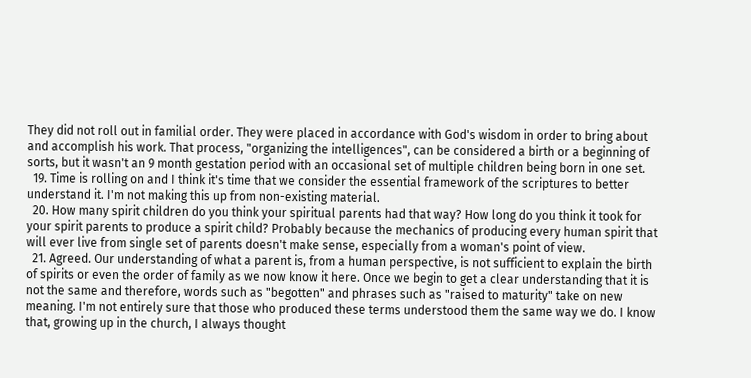They did not roll out in familial order. They were placed in accordance with God's wisdom in order to bring about and accomplish his work. That process, "organizing the intelligences", can be considered a birth or a beginning of sorts, but it wasn't an 9 month gestation period with an occasional set of multiple children being born in one set.
  19. Time is rolling on and I think it's time that we consider the essential framework of the scriptures to better understand it. I'm not making this up from non-existing material.
  20. How many spirit children do you think your spiritual parents had that way? How long do you think it took for your spirit parents to produce a spirit child? Probably because the mechanics of producing every human spirit that will ever live from single set of parents doesn't make sense, especially from a woman's point of view.
  21. Agreed. Our understanding of what a parent is, from a human perspective, is not sufficient to explain the birth of spirits or even the order of family as we now know it here. Once we begin to get a clear understanding that it is not the same and therefore, words such as "begotten" and phrases such as "raised to maturity" take on new meaning. I'm not entirely sure that those who produced these terms understood them the same way we do. I know that, growing up in the church, I always thought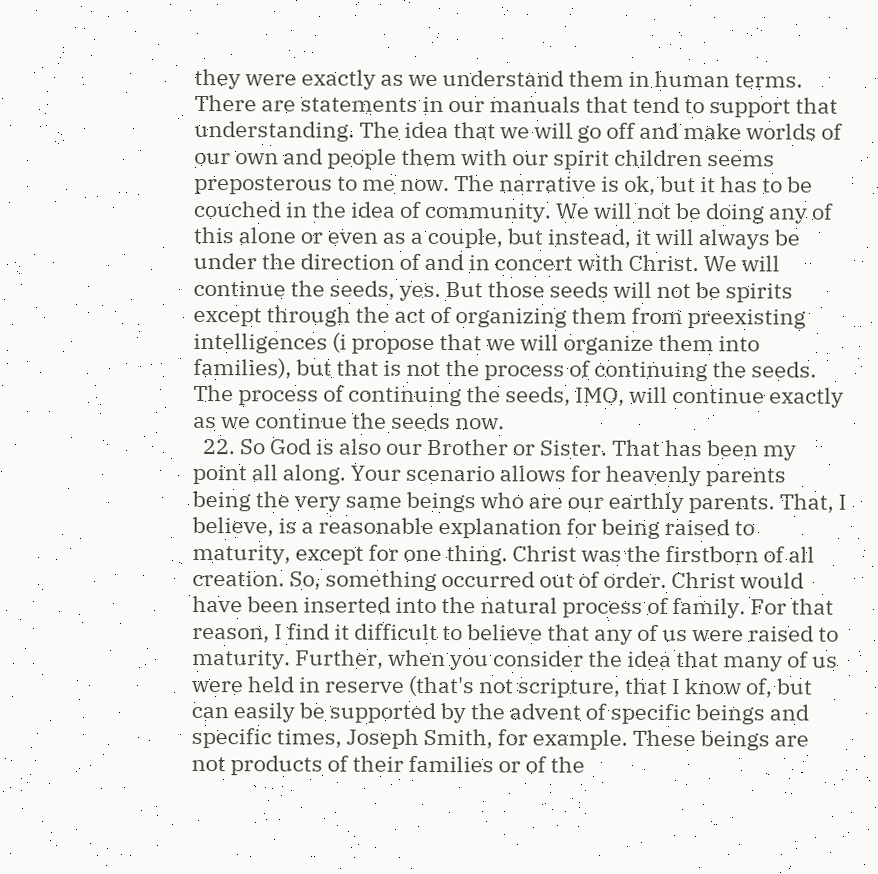they were exactly as we understand them in human terms. There are statements in our manuals that tend to support that understanding. The idea that we will go off and make worlds of our own and people them with our spirit children seems preposterous to me now. The narrative is ok, but it has to be couched in the idea of community. We will not be doing any of this alone or even as a couple, but instead, it will always be under the direction of and in concert with Christ. We will continue the seeds, yes. But those seeds will not be spirits except through the act of organizing them from preexisting intelligences (i propose that we will organize them into families), but that is not the process of continuing the seeds. The process of continuing the seeds, IMO, will continue exactly as we continue the seeds now.
  22. So God is also our Brother or Sister. That has been my point all along. Your scenario allows for heavenly parents being the very same beings who are our earthly parents. That, I believe, is a reasonable explanation for being raised to maturity, except for one thing. Christ was the firstborn of all creation. So, something occurred out of order. Christ would have been inserted into the natural process of family. For that reason, I find it difficult to believe that any of us were raised to maturity. Further, when you consider the idea that many of us were held in reserve (that's not scripture, that I know of, but can easily be supported by the advent of specific beings and specific times, Joseph Smith, for example. These beings are not products of their families or of the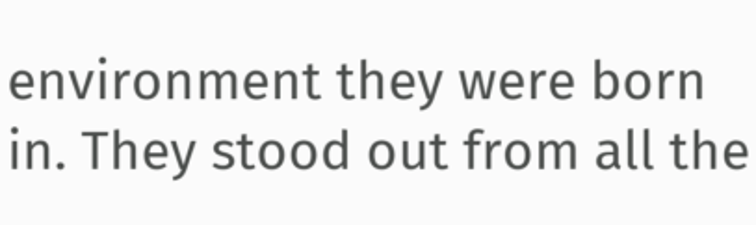environment they were born in. They stood out from all the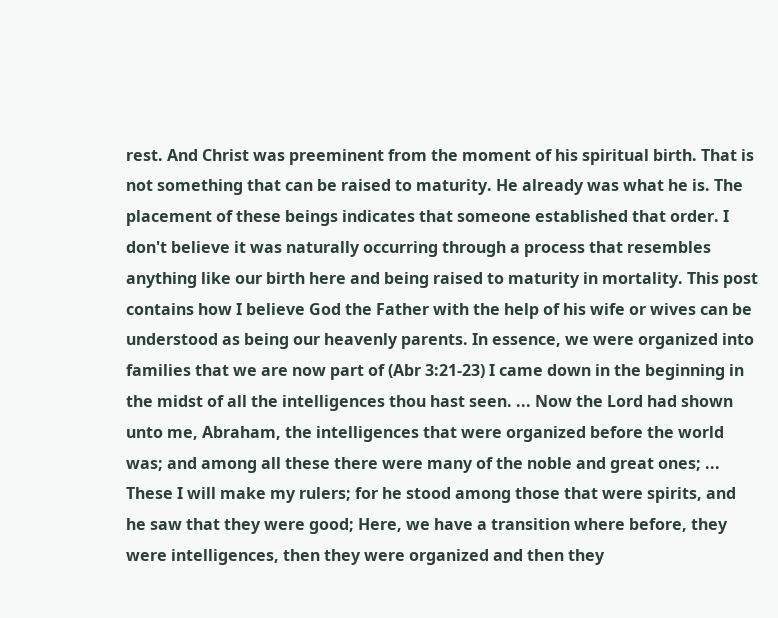rest. And Christ was preeminent from the moment of his spiritual birth. That is not something that can be raised to maturity. He already was what he is. The placement of these beings indicates that someone established that order. I don't believe it was naturally occurring through a process that resembles anything like our birth here and being raised to maturity in mortality. This post contains how I believe God the Father with the help of his wife or wives can be understood as being our heavenly parents. In essence, we were organized into families that we are now part of (Abr 3:21-23) I came down in the beginning in the midst of all the intelligences thou hast seen. ... Now the Lord had shown unto me, Abraham, the intelligences that were organized before the world was; and among all these there were many of the noble and great ones; ... These I will make my rulers; for he stood among those that were spirits, and he saw that they were good; Here, we have a transition where before, they were intelligences, then they were organized and then they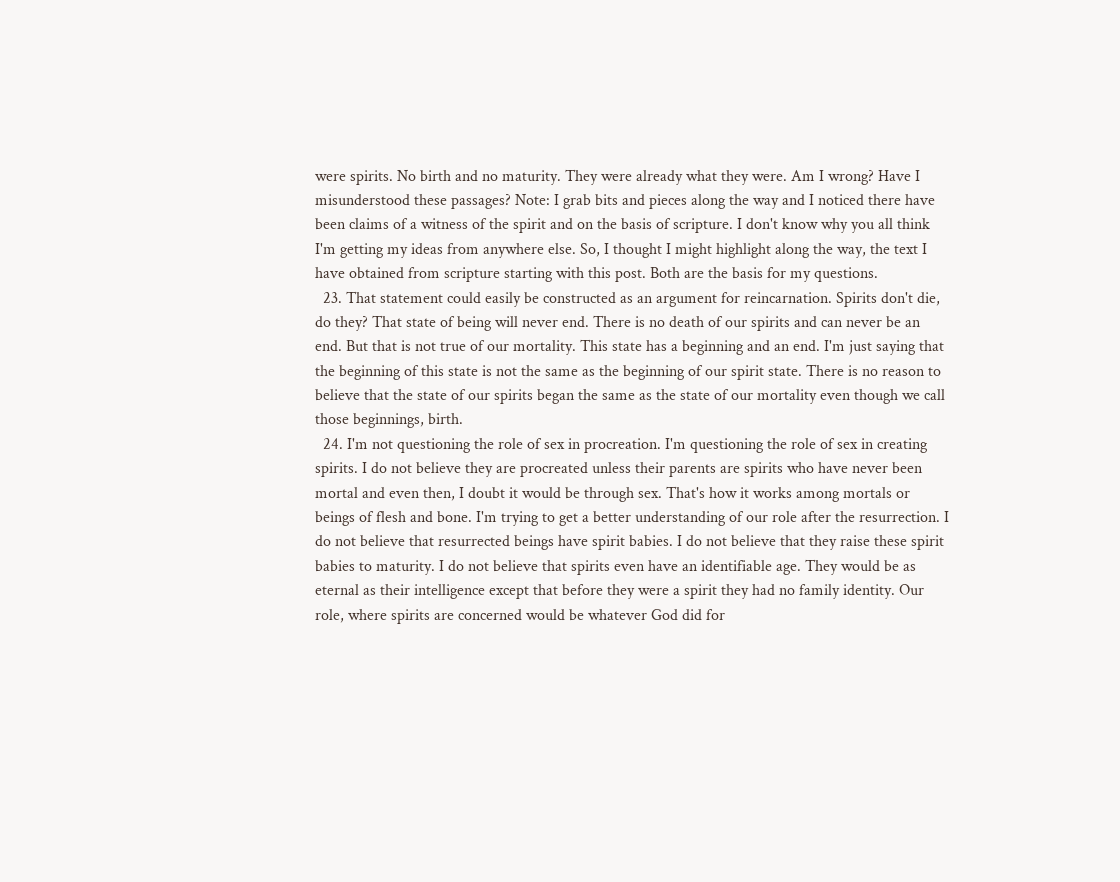were spirits. No birth and no maturity. They were already what they were. Am I wrong? Have I misunderstood these passages? Note: I grab bits and pieces along the way and I noticed there have been claims of a witness of the spirit and on the basis of scripture. I don't know why you all think I'm getting my ideas from anywhere else. So, I thought I might highlight along the way, the text I have obtained from scripture starting with this post. Both are the basis for my questions.
  23. That statement could easily be constructed as an argument for reincarnation. Spirits don't die, do they? That state of being will never end. There is no death of our spirits and can never be an end. But that is not true of our mortality. This state has a beginning and an end. I'm just saying that the beginning of this state is not the same as the beginning of our spirit state. There is no reason to believe that the state of our spirits began the same as the state of our mortality even though we call those beginnings, birth.
  24. I'm not questioning the role of sex in procreation. I'm questioning the role of sex in creating spirits. I do not believe they are procreated unless their parents are spirits who have never been mortal and even then, I doubt it would be through sex. That's how it works among mortals or beings of flesh and bone. I'm trying to get a better understanding of our role after the resurrection. I do not believe that resurrected beings have spirit babies. I do not believe that they raise these spirit babies to maturity. I do not believe that spirits even have an identifiable age. They would be as eternal as their intelligence except that before they were a spirit they had no family identity. Our role, where spirits are concerned would be whatever God did for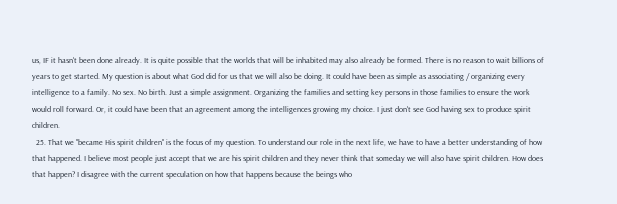us, IF it hasn't been done already. It is quite possible that the worlds that will be inhabited may also already be formed. There is no reason to wait billions of years to get started. My question is about what God did for us that we will also be doing. It could have been as simple as associating / organizing every intelligence to a family. No sex. No birth. Just a simple assignment. Organizing the families and setting key persons in those families to ensure the work would roll forward. Or, it could have been that an agreement among the intelligences growing my choice. I just don't see God having sex to produce spirit children.
  25. That we "became His spirit children" is the focus of my question. To understand our role in the next life, we have to have a better understanding of how that happened. I believe most people just accept that we are his spirit children and they never think that someday we will also have spirit children. How does that happen? I disagree with the current speculation on how that happens because the beings who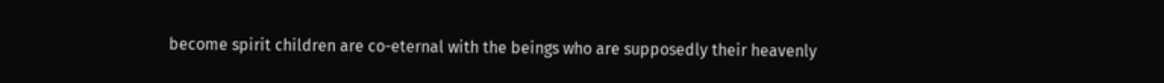become spirit children are co-eternal with the beings who are supposedly their heavenly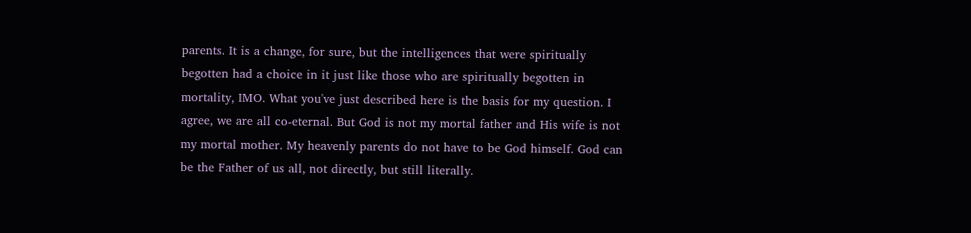parents. It is a change, for sure, but the intelligences that were spiritually begotten had a choice in it just like those who are spiritually begotten in mortality, IMO. What you've just described here is the basis for my question. I agree, we are all co-eternal. But God is not my mortal father and His wife is not my mortal mother. My heavenly parents do not have to be God himself. God can be the Father of us all, not directly, but still literally.